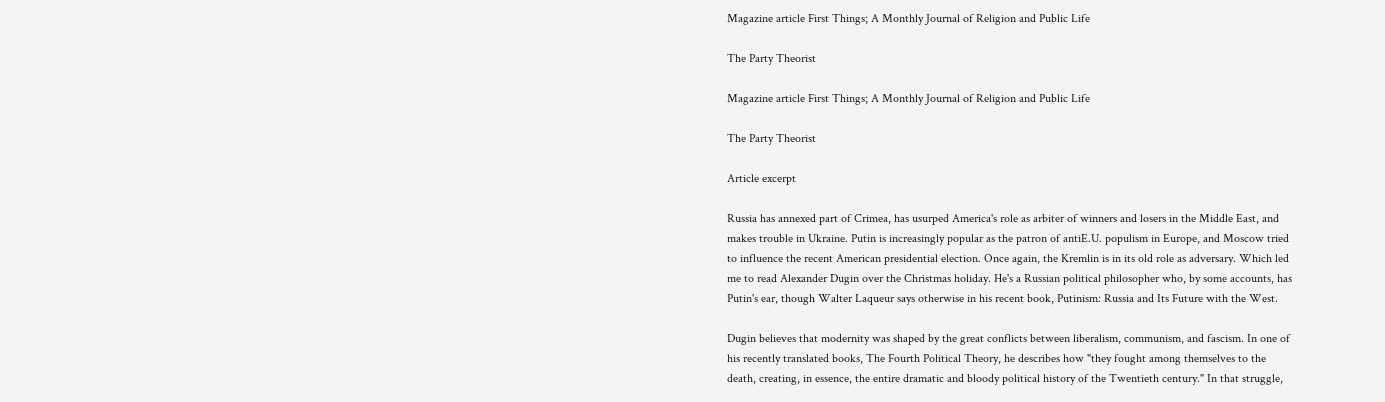Magazine article First Things; A Monthly Journal of Religion and Public Life

The Party Theorist

Magazine article First Things; A Monthly Journal of Religion and Public Life

The Party Theorist

Article excerpt

Russia has annexed part of Crimea, has usurped America's role as arbiter of winners and losers in the Middle East, and makes trouble in Ukraine. Putin is increasingly popular as the patron of antiE.U. populism in Europe, and Moscow tried to influence the recent American presidential election. Once again, the Kremlin is in its old role as adversary. Which led me to read Alexander Dugin over the Christmas holiday. He's a Russian political philosopher who, by some accounts, has Putin's ear, though Walter Laqueur says otherwise in his recent book, Putinism: Russia and Its Future with the West.

Dugin believes that modernity was shaped by the great conflicts between liberalism, communism, and fascism. In one of his recently translated books, The Fourth Political Theory, he describes how "they fought among themselves to the death, creating, in essence, the entire dramatic and bloody political history of the Twentieth century." In that struggle,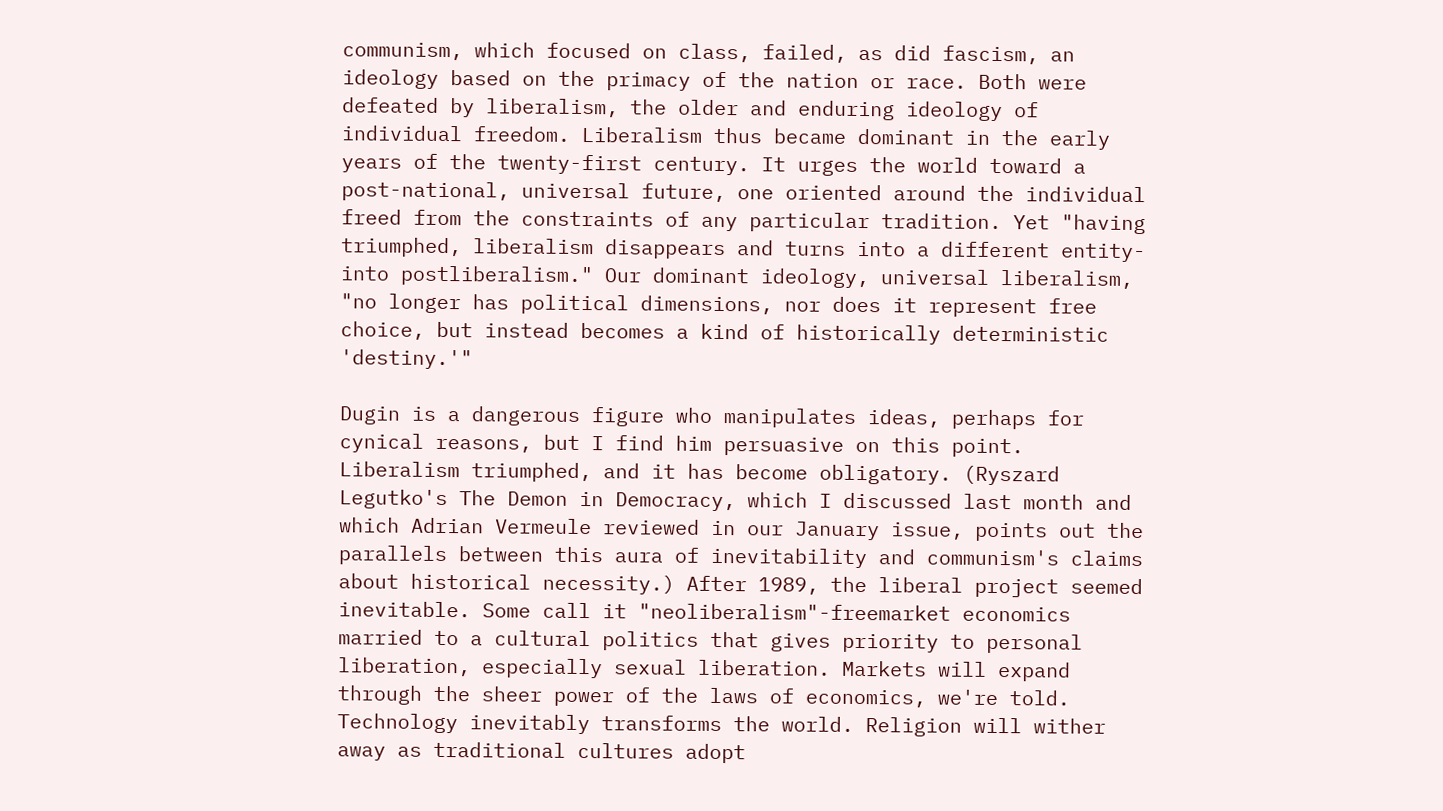communism, which focused on class, failed, as did fascism, an ideology based on the primacy of the nation or race. Both were defeated by liberalism, the older and enduring ideology of individual freedom. Liberalism thus became dominant in the early years of the twenty-first century. It urges the world toward a post-national, universal future, one oriented around the individual freed from the constraints of any particular tradition. Yet "having triumphed, liberalism disappears and turns into a different entity-into postliberalism." Our dominant ideology, universal liberalism, "no longer has political dimensions, nor does it represent free choice, but instead becomes a kind of historically deterministic 'destiny.'"

Dugin is a dangerous figure who manipulates ideas, perhaps for cynical reasons, but I find him persuasive on this point. Liberalism triumphed, and it has become obligatory. (Ryszard Legutko's The Demon in Democracy, which I discussed last month and which Adrian Vermeule reviewed in our January issue, points out the parallels between this aura of inevitability and communism's claims about historical necessity.) After 1989, the liberal project seemed inevitable. Some call it "neoliberalism"-freemarket economics married to a cultural politics that gives priority to personal liberation, especially sexual liberation. Markets will expand through the sheer power of the laws of economics, we're told. Technology inevitably transforms the world. Religion will wither away as traditional cultures adopt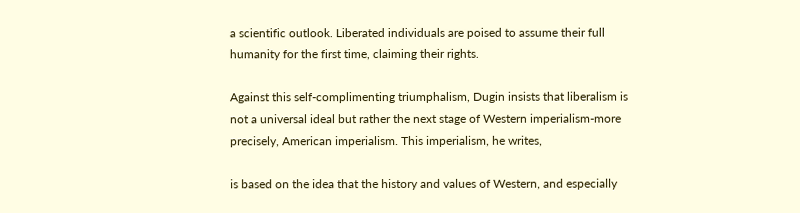a scientific outlook. Liberated individuals are poised to assume their full humanity for the first time, claiming their rights.

Against this self-complimenting triumphalism, Dugin insists that liberalism is not a universal ideal but rather the next stage of Western imperialism-more precisely, American imperialism. This imperialism, he writes,

is based on the idea that the history and values of Western, and especially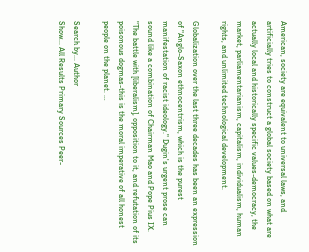American, society are equivalent to universal laws, and artificially tries to construct a global society based on what are actually local and historically specific values-democracy, the market, parliamentarianism, capitalism, individualism, human rights, and unlimited technological development.

Globalization over the last three decades has been an expression of "Anglo-Saxon ethnocentrism, which is the purest manifestation of racist ideology." Dugin's urgent prose can sound like a combination of Chairman Mao and Pope Pius IX. "The battle with [liberalism], opposition to it, and refutation of its poisonous dogmas-this is the moral imperative of all honest people on the planet. …

Search by... Author
Show... All Results Primary Sources Peer-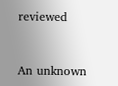reviewed


An unknown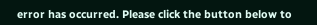error has occurred. Please click the button below to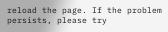reload the page. If the problem persists, please try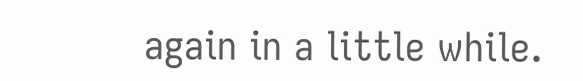again in a little while.